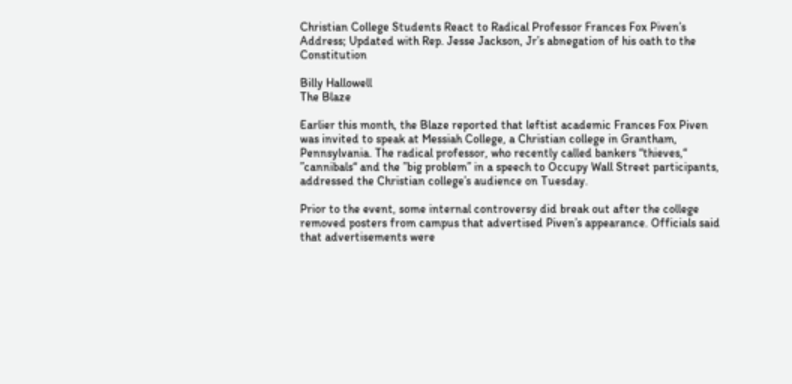Christian College Students React to Radical Professor Frances Fox Piven’s Address; Updated with Rep. Jesse Jackson, Jr’s abnegation of his oath to the Constitution

Billy Hallowell
The Blaze

Earlier this month, the Blaze reported that leftist academic Frances Fox Piven was invited to speak at Messiah College, a Christian college in Grantham, Pennsylvania. The radical professor, who recently called bankers “thieves,“ ”cannibals“ and the ”big problem” in a speech to Occupy Wall Street participants, addressed the Christian college’s audience on Tuesday.

Prior to the event, some internal controversy did break out after the college removed posters from campus that advertised Piven’s appearance. Officials said that advertisements were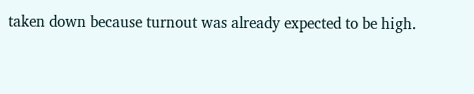taken down because turnout was already expected to be high.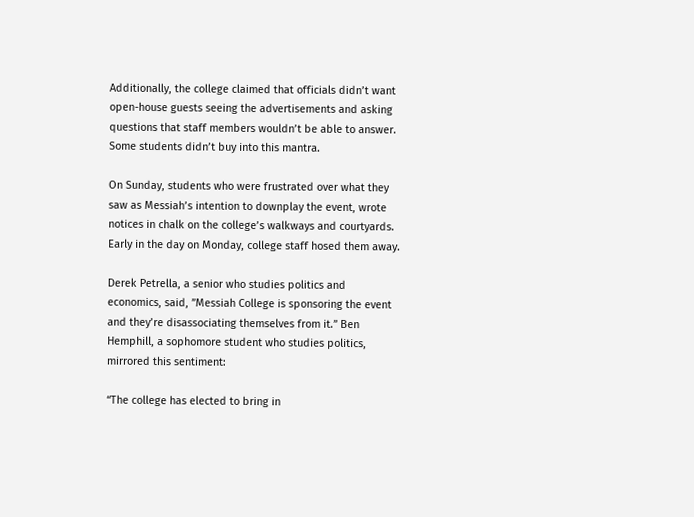Additionally, the college claimed that officials didn’t want open-house guests seeing the advertisements and asking questions that staff members wouldn’t be able to answer. Some students didn’t buy into this mantra.

On Sunday, students who were frustrated over what they saw as Messiah’s intention to downplay the event, wrote notices in chalk on the college’s walkways and courtyards. Early in the day on Monday, college staff hosed them away.

Derek Petrella, a senior who studies politics and economics, said, ”Messiah College is sponsoring the event and they’re disassociating themselves from it.” Ben Hemphill, a sophomore student who studies politics, mirrored this sentiment:

“The college has elected to bring in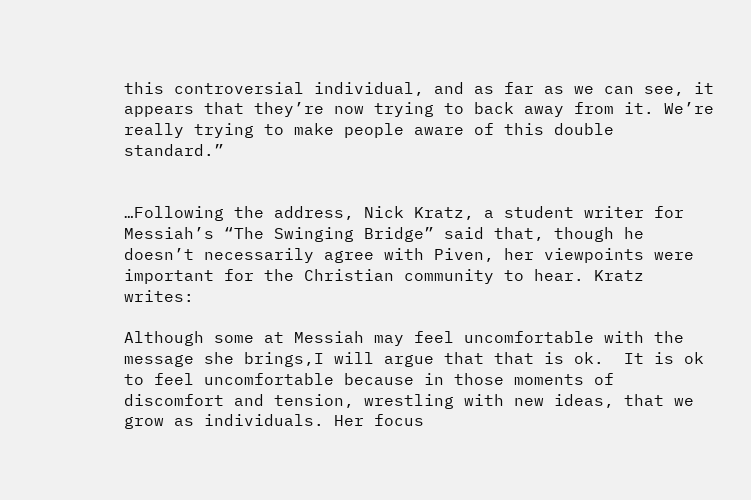this controversial individual, and as far as we can see, it appears that they’re now trying to back away from it. We’re really trying to make people aware of this double standard.”


…Following the address, Nick Kratz, a student writer for Messiah’s “The Swinging Bridge” said that, though he doesn’t necessarily agree with Piven, her viewpoints were important for the Christian community to hear. Kratz writes:

Although some at Messiah may feel uncomfortable with the message she brings,I will argue that that is ok.  It is ok to feel uncomfortable because in those moments of discomfort and tension, wrestling with new ideas, that we grow as individuals. Her focus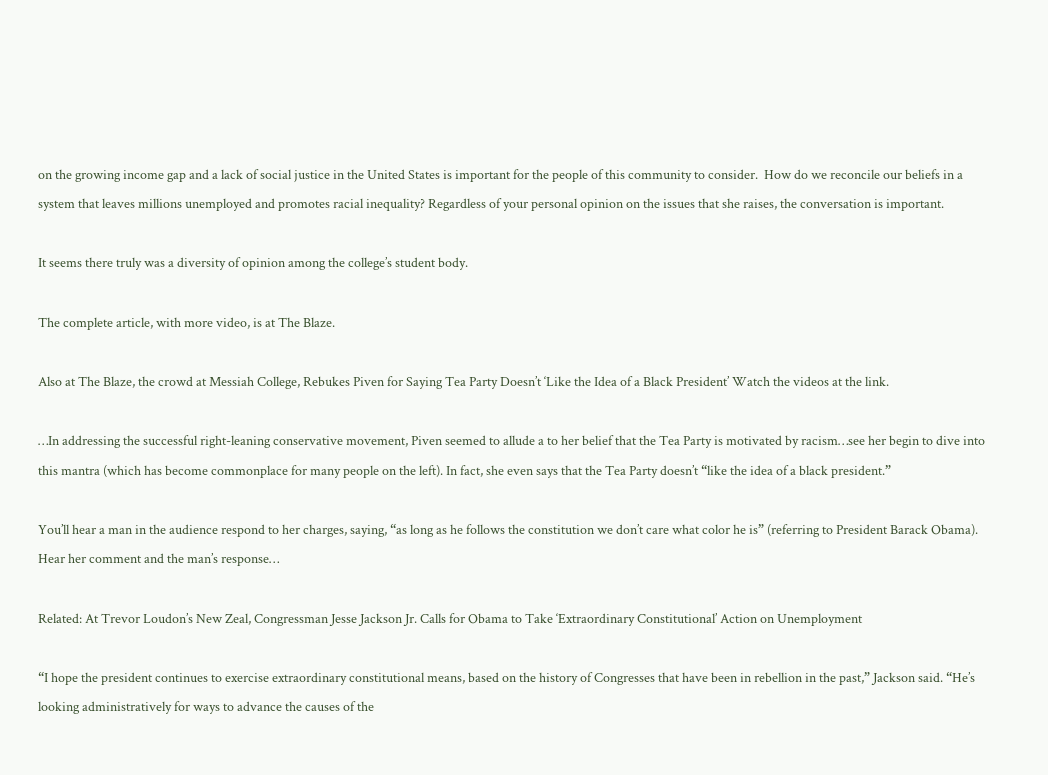on the growing income gap and a lack of social justice in the United States is important for the people of this community to consider.  How do we reconcile our beliefs in a system that leaves millions unemployed and promotes racial inequality? Regardless of your personal opinion on the issues that she raises, the conversation is important.

It seems there truly was a diversity of opinion among the college’s student body.

The complete article, with more video, is at The Blaze.

Also at The Blaze, the crowd at Messiah College, Rebukes Piven for Saying Tea Party Doesn’t ‘Like the Idea of a Black President’ Watch the videos at the link.

…In addressing the successful right-leaning conservative movement, Piven seemed to allude a to her belief that the Tea Party is motivated by racism…see her begin to dive into this mantra (which has become commonplace for many people on the left). In fact, she even says that the Tea Party doesn’t “like the idea of a black president.”

You’ll hear a man in the audience respond to her charges, saying, “as long as he follows the constitution we don’t care what color he is” (referring to President Barack Obama). Hear her comment and the man’s response…

Related: At Trevor Loudon’s New Zeal, Congressman Jesse Jackson Jr. Calls for Obama to Take ‘Extraordinary Constitutional’ Action on Unemployment

“I hope the president continues to exercise extraordinary constitutional means, based on the history of Congresses that have been in rebellion in the past,” Jackson said. “He’s looking administratively for ways to advance the causes of the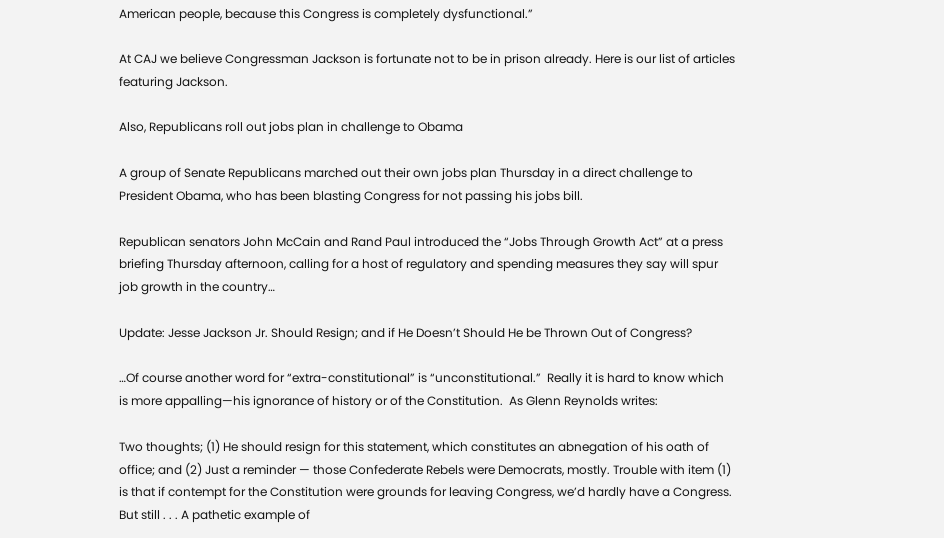American people, because this Congress is completely dysfunctional.”

At CAJ we believe Congressman Jackson is fortunate not to be in prison already. Here is our list of articles featuring Jackson.

Also, Republicans roll out jobs plan in challenge to Obama

A group of Senate Republicans marched out their own jobs plan Thursday in a direct challenge to President Obama, who has been blasting Congress for not passing his jobs bill.

Republican senators John McCain and Rand Paul introduced the “Jobs Through Growth Act” at a press briefing Thursday afternoon, calling for a host of regulatory and spending measures they say will spur job growth in the country…

Update: Jesse Jackson Jr. Should Resign; and if He Doesn’t Should He be Thrown Out of Congress?

…Of course another word for “extra-constitutional” is “unconstitutional.”  Really it is hard to know which is more appalling—his ignorance of history or of the Constitution.  As Glenn Reynolds writes:

Two thoughts; (1) He should resign for this statement, which constitutes an abnegation of his oath of office; and (2) Just a reminder — those Confederate Rebels were Democrats, mostly. Trouble with item (1) is that if contempt for the Constitution were grounds for leaving Congress, we’d hardly have a Congress. But still . . . A pathetic example of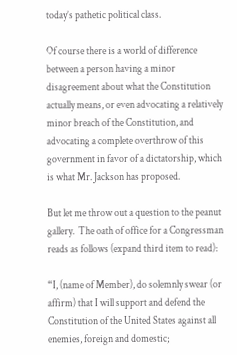today’s pathetic political class.

Of course there is a world of difference between a person having a minor disagreement about what the Constitution actually means, or even advocating a relatively minor breach of the Constitution, and advocating a complete overthrow of this government in favor of a dictatorship, which is what Mr. Jackson has proposed.

But let me throw out a question to the peanut gallery.  The oath of office for a Congressman reads as follows (expand third item to read):

“I, (name of Member), do solemnly swear (or affirm) that I will support and defend the Constitution of the United States against all enemies, foreign and domestic;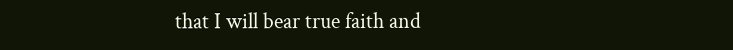that I will bear true faith and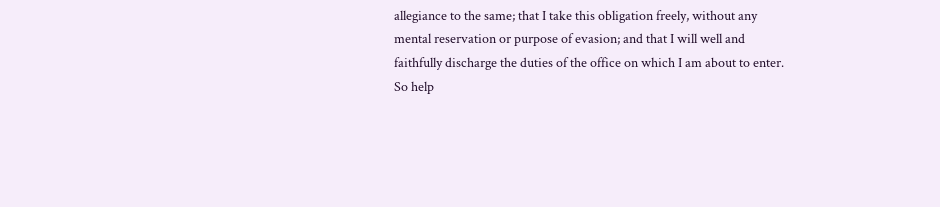allegiance to the same; that I take this obligation freely, without any mental reservation or purpose of evasion; and that I will well and faithfully discharge the duties of the office on which I am about to enter. So help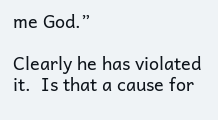me God.”

Clearly he has violated it.  Is that a cause for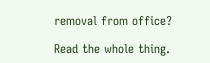removal from office?

Read the whole thing.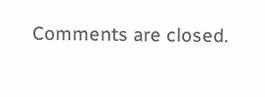Comments are closed.